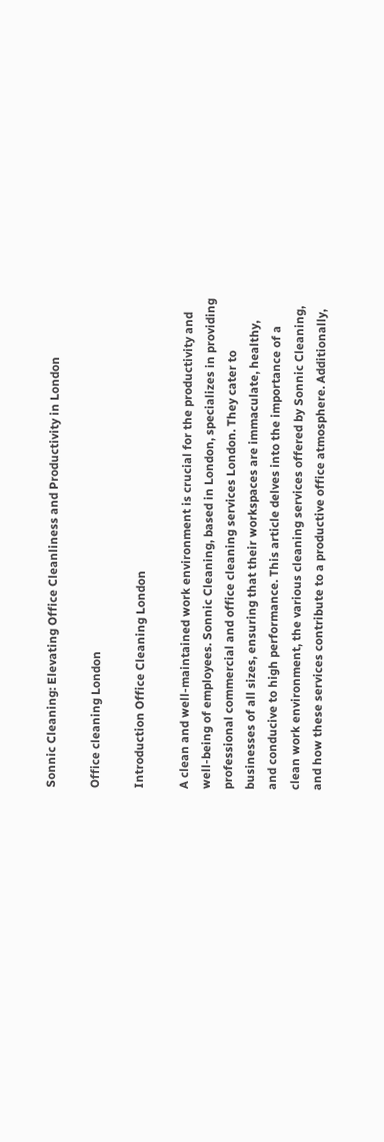Sonnic Cleaning: Elevating Office Cleanliness and Productivity in London

Office cleaning London

Introduction Office Cleaning London

A clean and well-maintained work environment is crucial for the productivity and well-being of employees. Sonnic Cleaning, based in London, specializes in providing professional commercial and office cleaning services London. They cater to businesses of all sizes, ensuring that their workspaces are immaculate, healthy, and conducive to high performance. This article delves into the importance of a clean work environment, the various cleaning services offered by Sonnic Cleaning, and how these services contribute to a productive office atmosphere. Additionally,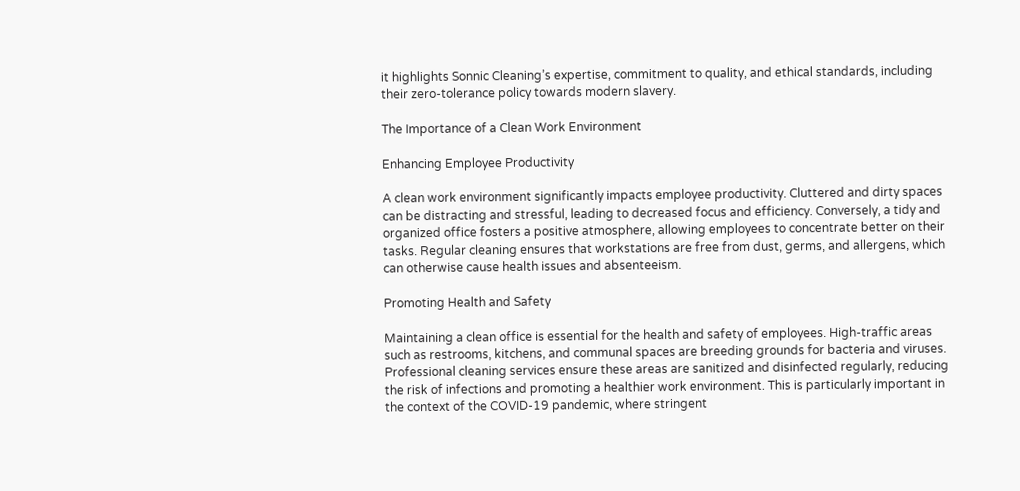it highlights Sonnic Cleaning’s expertise, commitment to quality, and ethical standards, including their zero-tolerance policy towards modern slavery.

The Importance of a Clean Work Environment

Enhancing Employee Productivity

A clean work environment significantly impacts employee productivity. Cluttered and dirty spaces can be distracting and stressful, leading to decreased focus and efficiency. Conversely, a tidy and organized office fosters a positive atmosphere, allowing employees to concentrate better on their tasks. Regular cleaning ensures that workstations are free from dust, germs, and allergens, which can otherwise cause health issues and absenteeism.

Promoting Health and Safety

Maintaining a clean office is essential for the health and safety of employees. High-traffic areas such as restrooms, kitchens, and communal spaces are breeding grounds for bacteria and viruses. Professional cleaning services ensure these areas are sanitized and disinfected regularly, reducing the risk of infections and promoting a healthier work environment. This is particularly important in the context of the COVID-19 pandemic, where stringent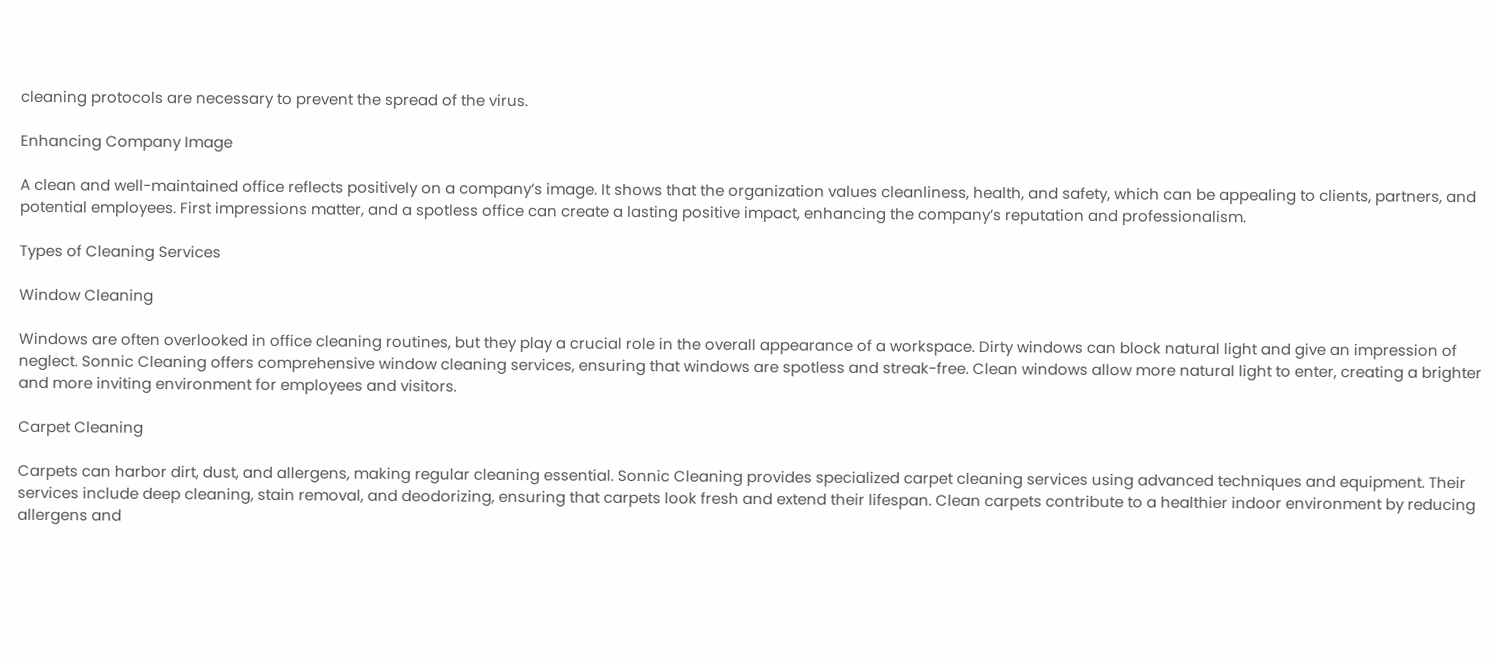cleaning protocols are necessary to prevent the spread of the virus.

Enhancing Company Image

A clean and well-maintained office reflects positively on a company’s image. It shows that the organization values cleanliness, health, and safety, which can be appealing to clients, partners, and potential employees. First impressions matter, and a spotless office can create a lasting positive impact, enhancing the company’s reputation and professionalism.

Types of Cleaning Services

Window Cleaning

Windows are often overlooked in office cleaning routines, but they play a crucial role in the overall appearance of a workspace. Dirty windows can block natural light and give an impression of neglect. Sonnic Cleaning offers comprehensive window cleaning services, ensuring that windows are spotless and streak-free. Clean windows allow more natural light to enter, creating a brighter and more inviting environment for employees and visitors.

Carpet Cleaning

Carpets can harbor dirt, dust, and allergens, making regular cleaning essential. Sonnic Cleaning provides specialized carpet cleaning services using advanced techniques and equipment. Their services include deep cleaning, stain removal, and deodorizing, ensuring that carpets look fresh and extend their lifespan. Clean carpets contribute to a healthier indoor environment by reducing allergens and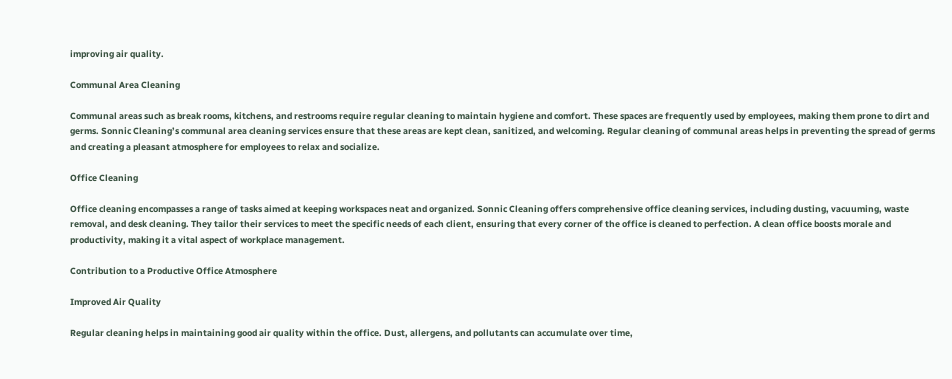improving air quality.

Communal Area Cleaning

Communal areas such as break rooms, kitchens, and restrooms require regular cleaning to maintain hygiene and comfort. These spaces are frequently used by employees, making them prone to dirt and germs. Sonnic Cleaning’s communal area cleaning services ensure that these areas are kept clean, sanitized, and welcoming. Regular cleaning of communal areas helps in preventing the spread of germs and creating a pleasant atmosphere for employees to relax and socialize.

Office Cleaning

Office cleaning encompasses a range of tasks aimed at keeping workspaces neat and organized. Sonnic Cleaning offers comprehensive office cleaning services, including dusting, vacuuming, waste removal, and desk cleaning. They tailor their services to meet the specific needs of each client, ensuring that every corner of the office is cleaned to perfection. A clean office boosts morale and productivity, making it a vital aspect of workplace management.

Contribution to a Productive Office Atmosphere

Improved Air Quality

Regular cleaning helps in maintaining good air quality within the office. Dust, allergens, and pollutants can accumulate over time,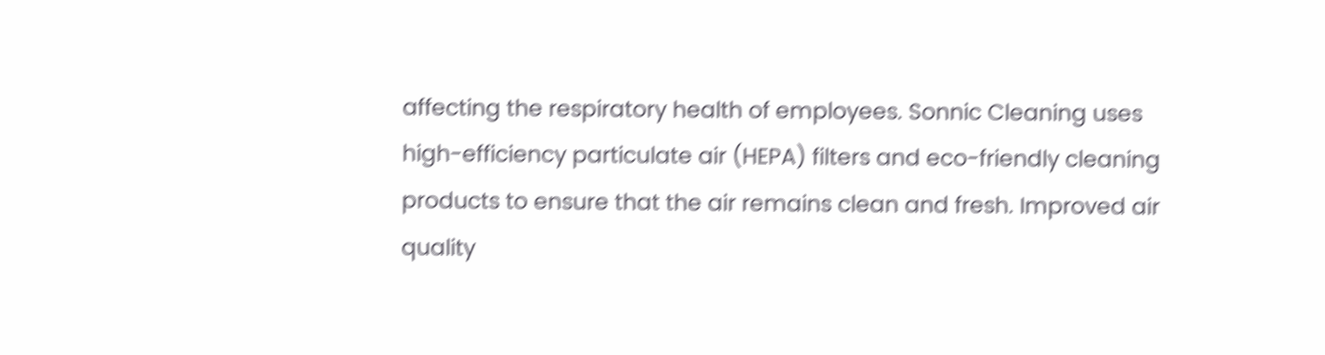affecting the respiratory health of employees. Sonnic Cleaning uses high-efficiency particulate air (HEPA) filters and eco-friendly cleaning products to ensure that the air remains clean and fresh. Improved air quality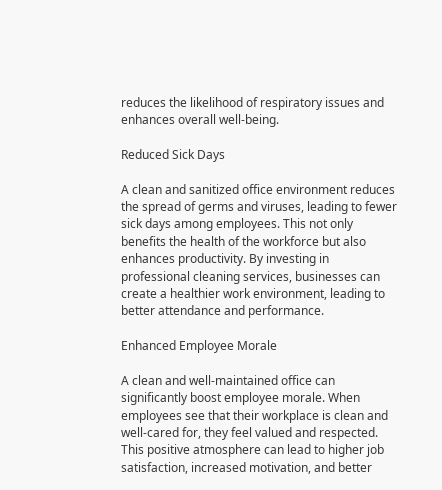reduces the likelihood of respiratory issues and enhances overall well-being.

Reduced Sick Days

A clean and sanitized office environment reduces the spread of germs and viruses, leading to fewer sick days among employees. This not only benefits the health of the workforce but also enhances productivity. By investing in professional cleaning services, businesses can create a healthier work environment, leading to better attendance and performance.

Enhanced Employee Morale

A clean and well-maintained office can significantly boost employee morale. When employees see that their workplace is clean and well-cared for, they feel valued and respected. This positive atmosphere can lead to higher job satisfaction, increased motivation, and better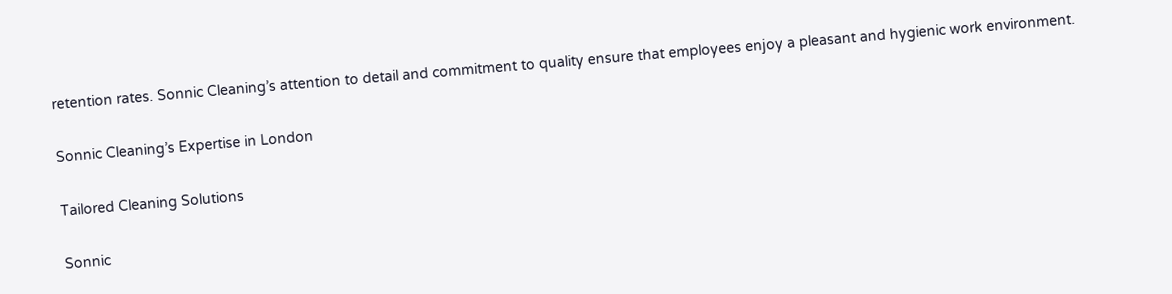retention rates. Sonnic Cleaning’s attention to detail and commitment to quality ensure that employees enjoy a pleasant and hygienic work environment.

Sonnic Cleaning’s Expertise in London

Tailored Cleaning Solutions

Sonnic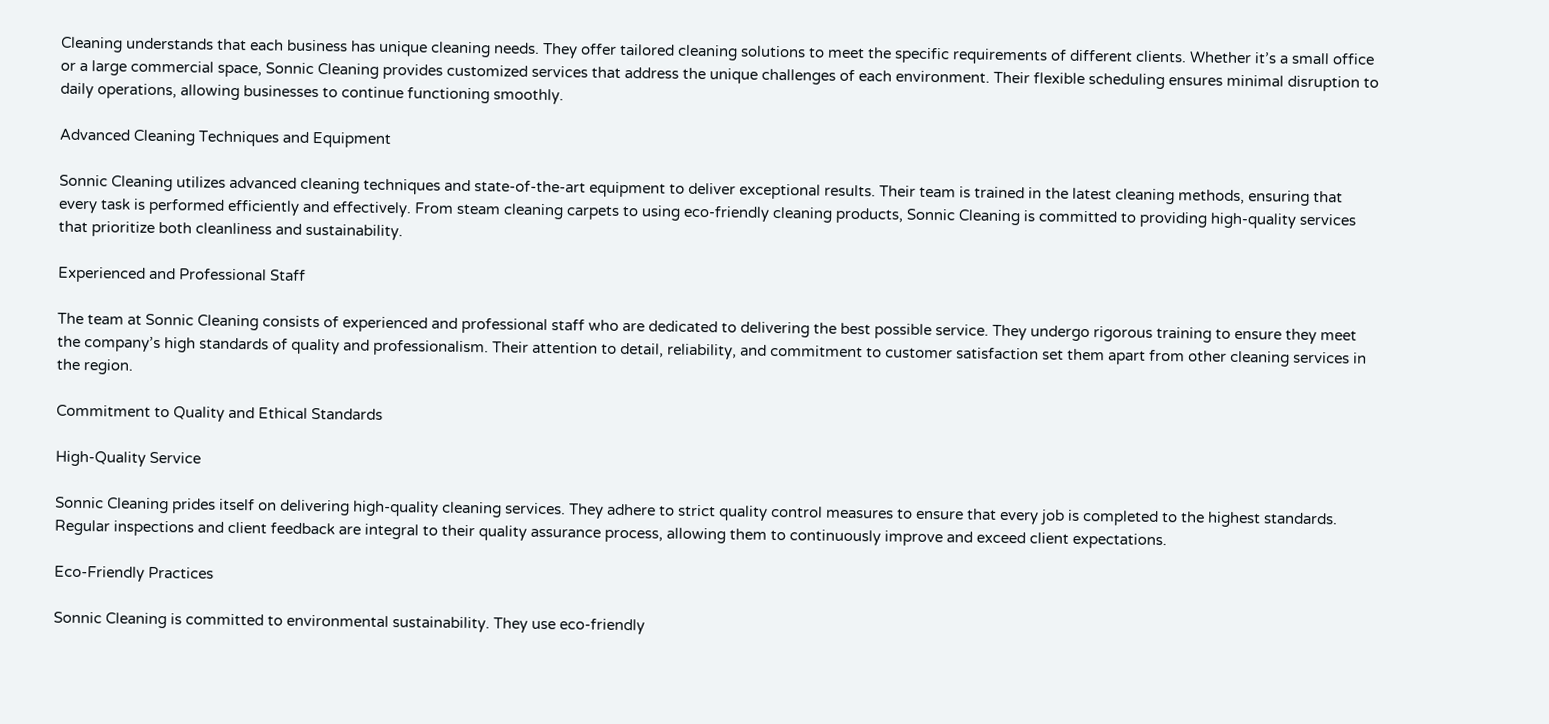Cleaning understands that each business has unique cleaning needs. They offer tailored cleaning solutions to meet the specific requirements of different clients. Whether it’s a small office or a large commercial space, Sonnic Cleaning provides customized services that address the unique challenges of each environment. Their flexible scheduling ensures minimal disruption to daily operations, allowing businesses to continue functioning smoothly.

Advanced Cleaning Techniques and Equipment

Sonnic Cleaning utilizes advanced cleaning techniques and state-of-the-art equipment to deliver exceptional results. Their team is trained in the latest cleaning methods, ensuring that every task is performed efficiently and effectively. From steam cleaning carpets to using eco-friendly cleaning products, Sonnic Cleaning is committed to providing high-quality services that prioritize both cleanliness and sustainability.

Experienced and Professional Staff

The team at Sonnic Cleaning consists of experienced and professional staff who are dedicated to delivering the best possible service. They undergo rigorous training to ensure they meet the company’s high standards of quality and professionalism. Their attention to detail, reliability, and commitment to customer satisfaction set them apart from other cleaning services in the region.

Commitment to Quality and Ethical Standards

High-Quality Service

Sonnic Cleaning prides itself on delivering high-quality cleaning services. They adhere to strict quality control measures to ensure that every job is completed to the highest standards. Regular inspections and client feedback are integral to their quality assurance process, allowing them to continuously improve and exceed client expectations.

Eco-Friendly Practices

Sonnic Cleaning is committed to environmental sustainability. They use eco-friendly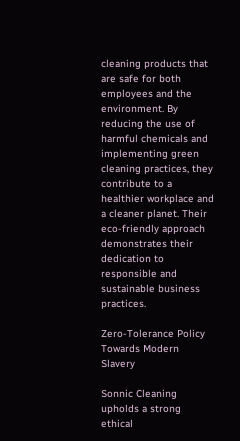cleaning products that are safe for both employees and the environment. By reducing the use of harmful chemicals and implementing green cleaning practices, they contribute to a healthier workplace and a cleaner planet. Their eco-friendly approach demonstrates their dedication to responsible and sustainable business practices.

Zero-Tolerance Policy Towards Modern Slavery

Sonnic Cleaning upholds a strong ethical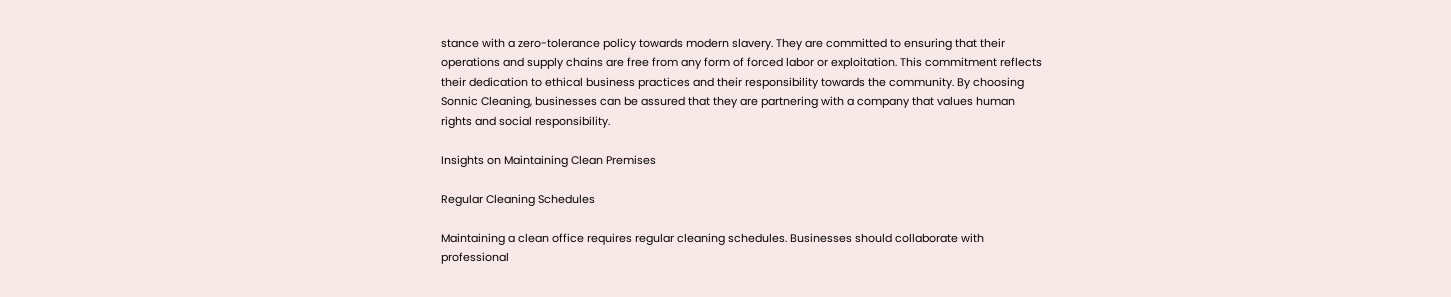stance with a zero-tolerance policy towards modern slavery. They are committed to ensuring that their operations and supply chains are free from any form of forced labor or exploitation. This commitment reflects their dedication to ethical business practices and their responsibility towards the community. By choosing Sonnic Cleaning, businesses can be assured that they are partnering with a company that values human rights and social responsibility.

Insights on Maintaining Clean Premises

Regular Cleaning Schedules

Maintaining a clean office requires regular cleaning schedules. Businesses should collaborate with professional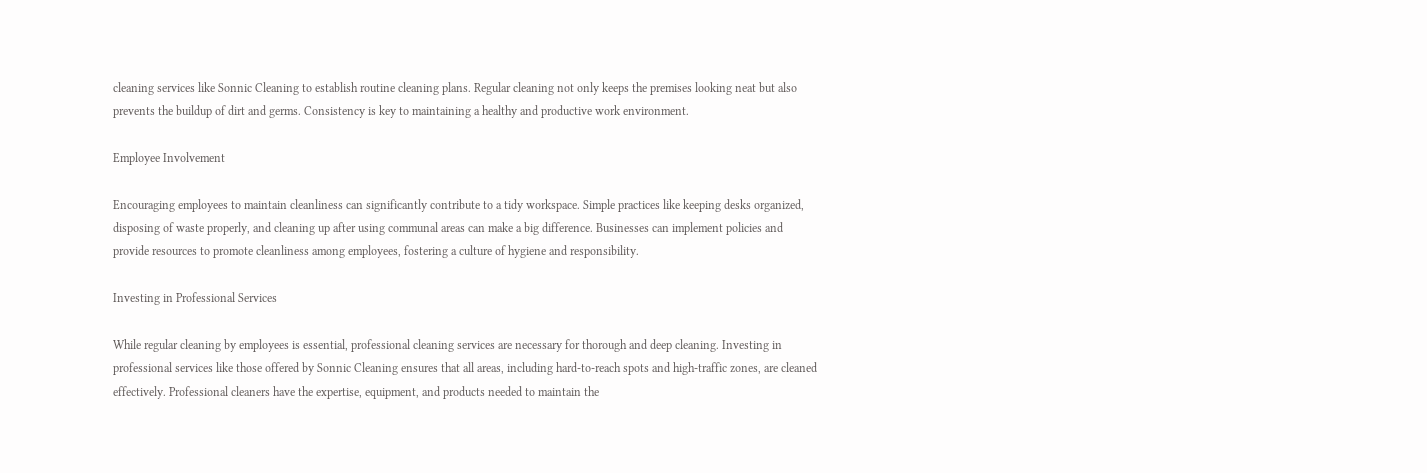cleaning services like Sonnic Cleaning to establish routine cleaning plans. Regular cleaning not only keeps the premises looking neat but also prevents the buildup of dirt and germs. Consistency is key to maintaining a healthy and productive work environment.

Employee Involvement

Encouraging employees to maintain cleanliness can significantly contribute to a tidy workspace. Simple practices like keeping desks organized, disposing of waste properly, and cleaning up after using communal areas can make a big difference. Businesses can implement policies and provide resources to promote cleanliness among employees, fostering a culture of hygiene and responsibility.

Investing in Professional Services

While regular cleaning by employees is essential, professional cleaning services are necessary for thorough and deep cleaning. Investing in professional services like those offered by Sonnic Cleaning ensures that all areas, including hard-to-reach spots and high-traffic zones, are cleaned effectively. Professional cleaners have the expertise, equipment, and products needed to maintain the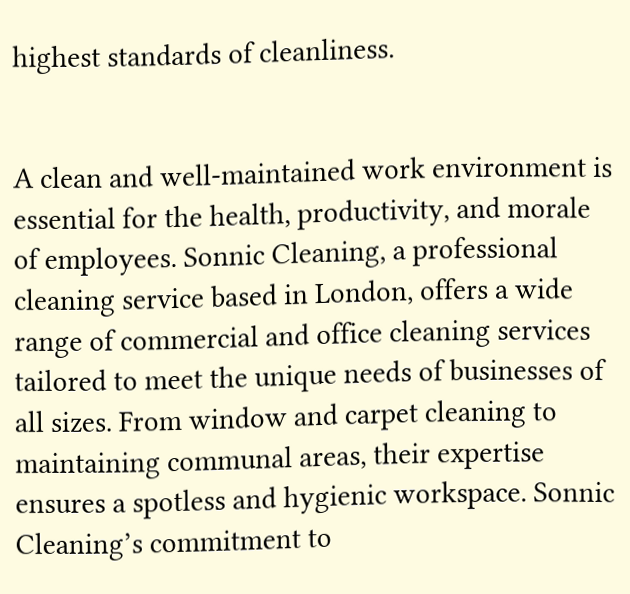highest standards of cleanliness.


A clean and well-maintained work environment is essential for the health, productivity, and morale of employees. Sonnic Cleaning, a professional cleaning service based in London, offers a wide range of commercial and office cleaning services tailored to meet the unique needs of businesses of all sizes. From window and carpet cleaning to maintaining communal areas, their expertise ensures a spotless and hygienic workspace. Sonnic Cleaning’s commitment to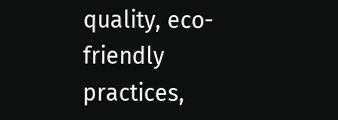quality, eco-friendly practices,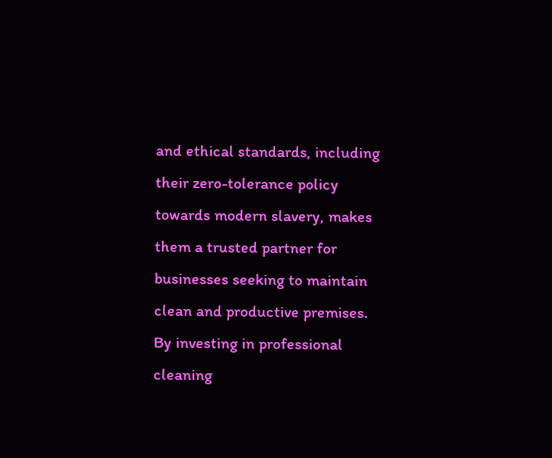and ethical standards, including their zero-tolerance policy towards modern slavery, makes them a trusted partner for businesses seeking to maintain clean and productive premises. By investing in professional cleaning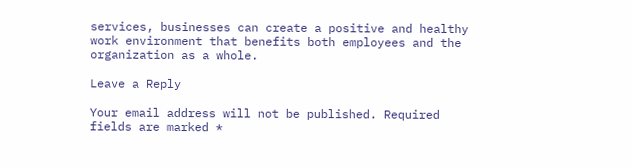services, businesses can create a positive and healthy work environment that benefits both employees and the organization as a whole.

Leave a Reply

Your email address will not be published. Required fields are marked *